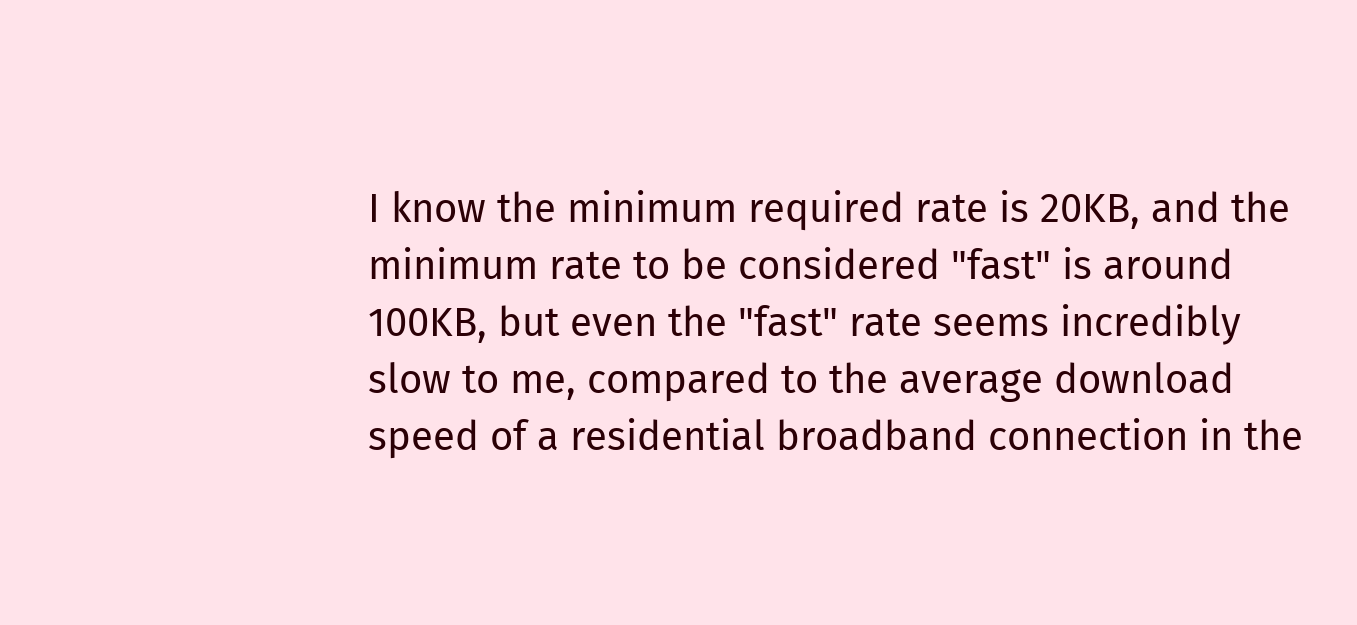I know the minimum required rate is 20KB, and the minimum rate to be considered "fast" is around 100KB, but even the "fast" rate seems incredibly slow to me, compared to the average download speed of a residential broadband connection in the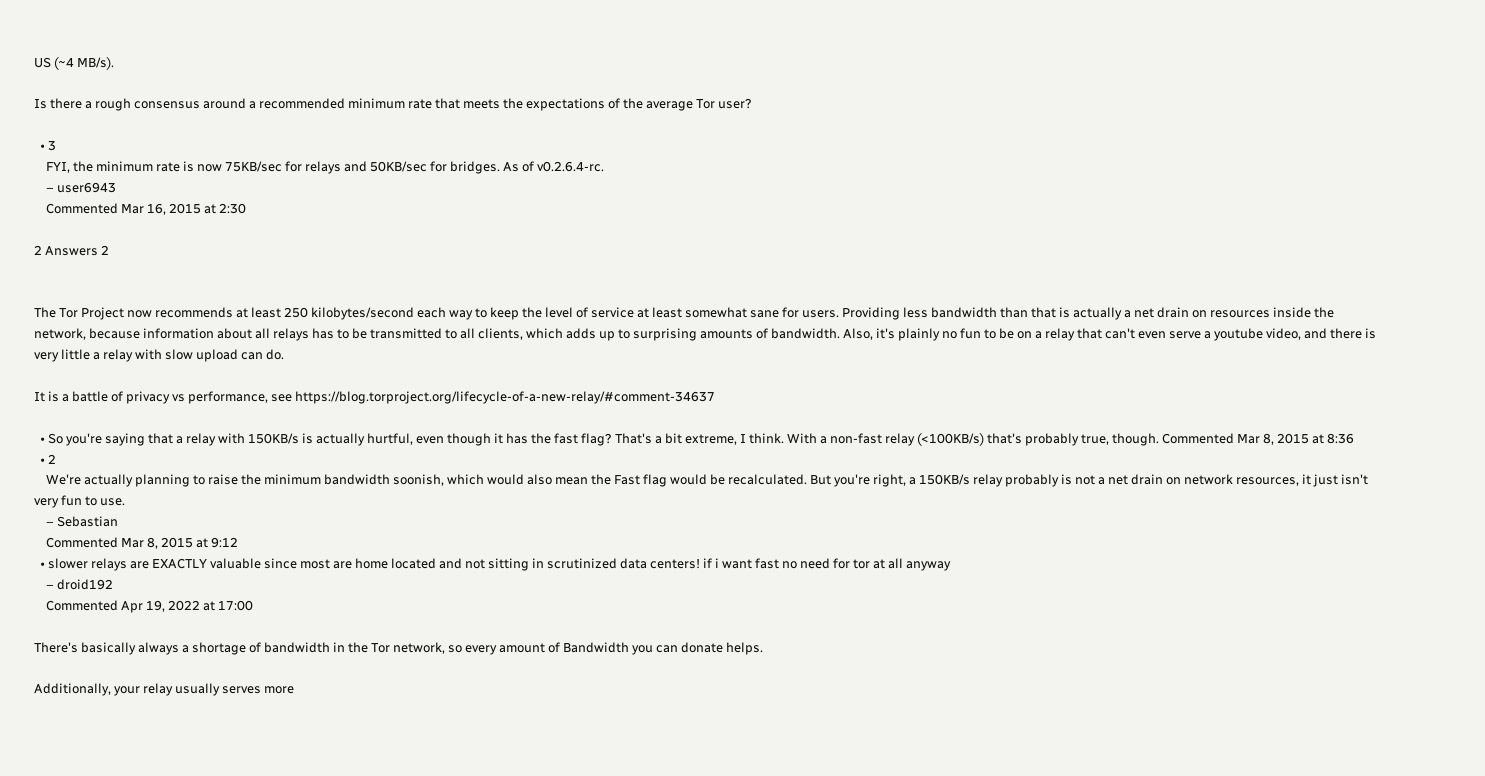US (~4 MB/s).

Is there a rough consensus around a recommended minimum rate that meets the expectations of the average Tor user?

  • 3
    FYI, the minimum rate is now 75KB/sec for relays and 50KB/sec for bridges. As of v0.2.6.4-rc.
    – user6943
    Commented Mar 16, 2015 at 2:30

2 Answers 2


The Tor Project now recommends at least 250 kilobytes/second each way to keep the level of service at least somewhat sane for users. Providing less bandwidth than that is actually a net drain on resources inside the network, because information about all relays has to be transmitted to all clients, which adds up to surprising amounts of bandwidth. Also, it's plainly no fun to be on a relay that can't even serve a youtube video, and there is very little a relay with slow upload can do.

It is a battle of privacy vs performance, see https://blog.torproject.org/lifecycle-of-a-new-relay/#comment-34637

  • So you're saying that a relay with 150KB/s is actually hurtful, even though it has the fast flag? That's a bit extreme, I think. With a non-fast relay (<100KB/s) that's probably true, though. Commented Mar 8, 2015 at 8:36
  • 2
    We're actually planning to raise the minimum bandwidth soonish, which would also mean the Fast flag would be recalculated. But you're right, a 150KB/s relay probably is not a net drain on network resources, it just isn't very fun to use.
    – Sebastian
    Commented Mar 8, 2015 at 9:12
  • slower relays are EXACTLY valuable since most are home located and not sitting in scrutinized data centers! if i want fast no need for tor at all anyway
    – droid192
    Commented Apr 19, 2022 at 17:00

There's basically always a shortage of bandwidth in the Tor network, so every amount of Bandwidth you can donate helps.

Additionally, your relay usually serves more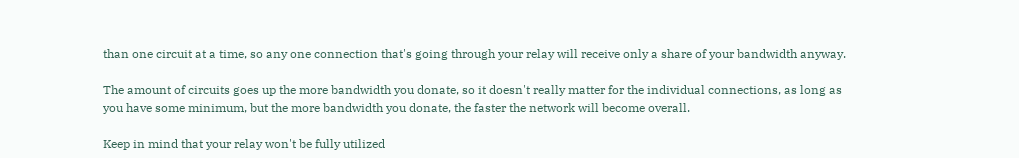than one circuit at a time, so any one connection that's going through your relay will receive only a share of your bandwidth anyway.

The amount of circuits goes up the more bandwidth you donate, so it doesn't really matter for the individual connections, as long as you have some minimum, but the more bandwidth you donate, the faster the network will become overall.

Keep in mind that your relay won't be fully utilized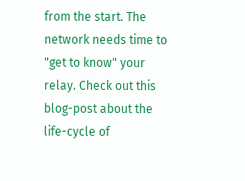from the start. The network needs time to "get to know" your relay. Check out this blog-post about the life-cycle of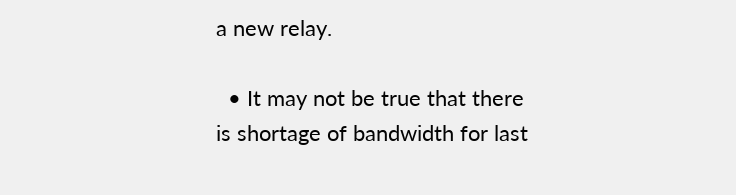a new relay.

  • It may not be true that there is shortage of bandwidth for last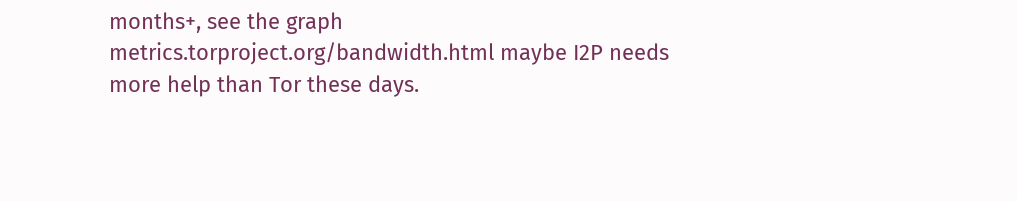months+, see the graph metrics.torproject.org/bandwidth.html maybe I2P needs more help than Tor these days.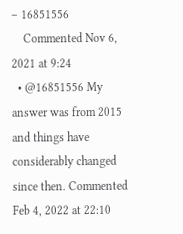– 16851556
    Commented Nov 6, 2021 at 9:24
  • @16851556 My answer was from 2015 and things have considerably changed since then. Commented Feb 4, 2022 at 22:10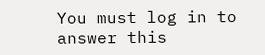You must log in to answer this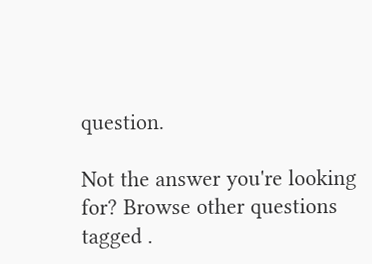question.

Not the answer you're looking for? Browse other questions tagged .